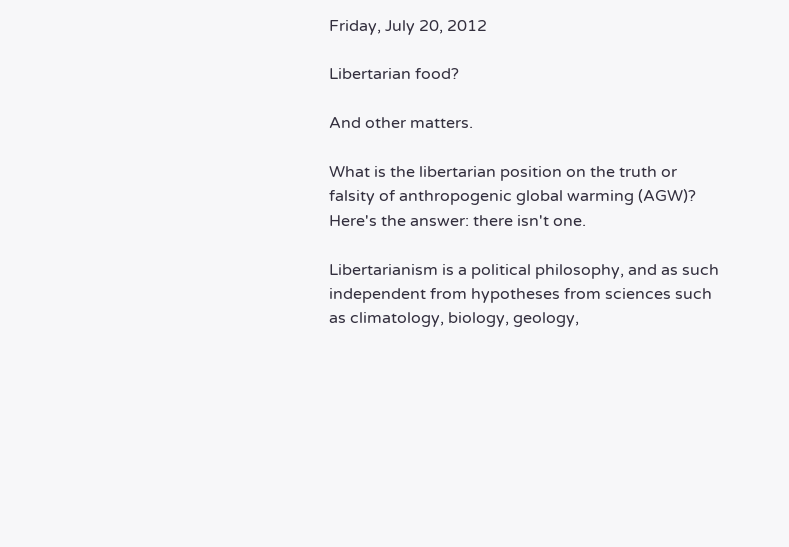Friday, July 20, 2012

Libertarian food?

And other matters.

What is the libertarian position on the truth or falsity of anthropogenic global warming (AGW)?  Here's the answer: there isn't one.

Libertarianism is a political philosophy, and as such independent from hypotheses from sciences such as climatology, biology, geology,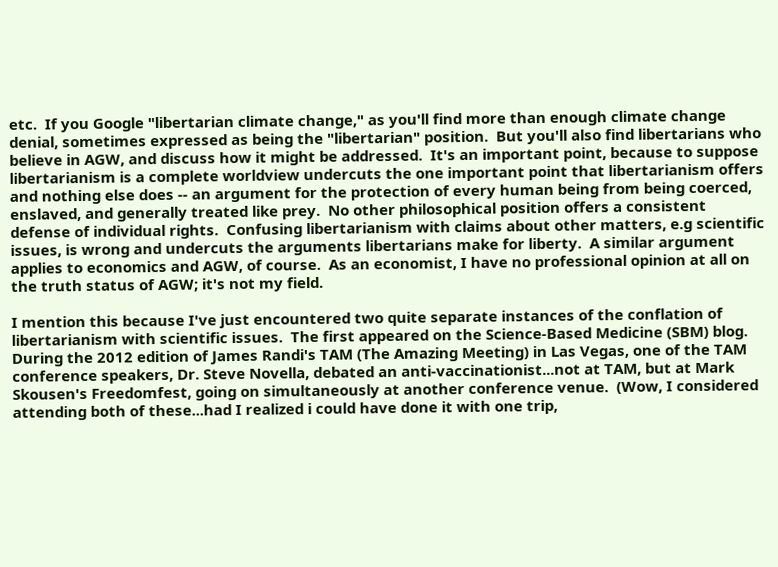etc.  If you Google "libertarian climate change," as you'll find more than enough climate change denial, sometimes expressed as being the "libertarian" position.  But you'll also find libertarians who believe in AGW, and discuss how it might be addressed.  It's an important point, because to suppose libertarianism is a complete worldview undercuts the one important point that libertarianism offers and nothing else does -- an argument for the protection of every human being from being coerced, enslaved, and generally treated like prey.  No other philosophical position offers a consistent defense of individual rights.  Confusing libertarianism with claims about other matters, e.g scientific issues, is wrong and undercuts the arguments libertarians make for liberty.  A similar argument applies to economics and AGW, of course.  As an economist, I have no professional opinion at all on the truth status of AGW; it's not my field.

I mention this because I've just encountered two quite separate instances of the conflation of libertarianism with scientific issues.  The first appeared on the Science-Based Medicine (SBM) blog.  During the 2012 edition of James Randi's TAM (The Amazing Meeting) in Las Vegas, one of the TAM conference speakers, Dr. Steve Novella, debated an anti-vaccinationist...not at TAM, but at Mark Skousen's Freedomfest, going on simultaneously at another conference venue.  (Wow, I considered attending both of these...had I realized i could have done it with one trip,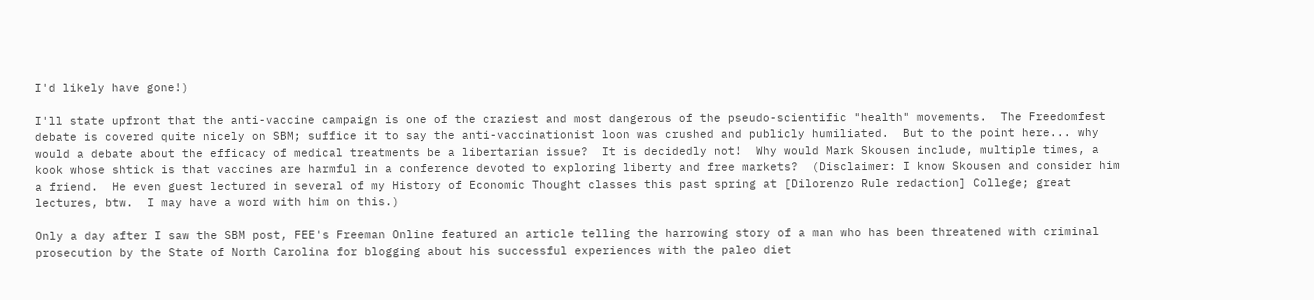I'd likely have gone!)

I'll state upfront that the anti-vaccine campaign is one of the craziest and most dangerous of the pseudo-scientific "health" movements.  The Freedomfest debate is covered quite nicely on SBM; suffice it to say the anti-vaccinationist loon was crushed and publicly humiliated.  But to the point here... why would a debate about the efficacy of medical treatments be a libertarian issue?  It is decidedly not!  Why would Mark Skousen include, multiple times, a kook whose shtick is that vaccines are harmful in a conference devoted to exploring liberty and free markets?  (Disclaimer: I know Skousen and consider him a friend.  He even guest lectured in several of my History of Economic Thought classes this past spring at [Dilorenzo Rule redaction] College; great lectures, btw.  I may have a word with him on this.)

Only a day after I saw the SBM post, FEE's Freeman Online featured an article telling the harrowing story of a man who has been threatened with criminal prosecution by the State of North Carolina for blogging about his successful experiences with the paleo diet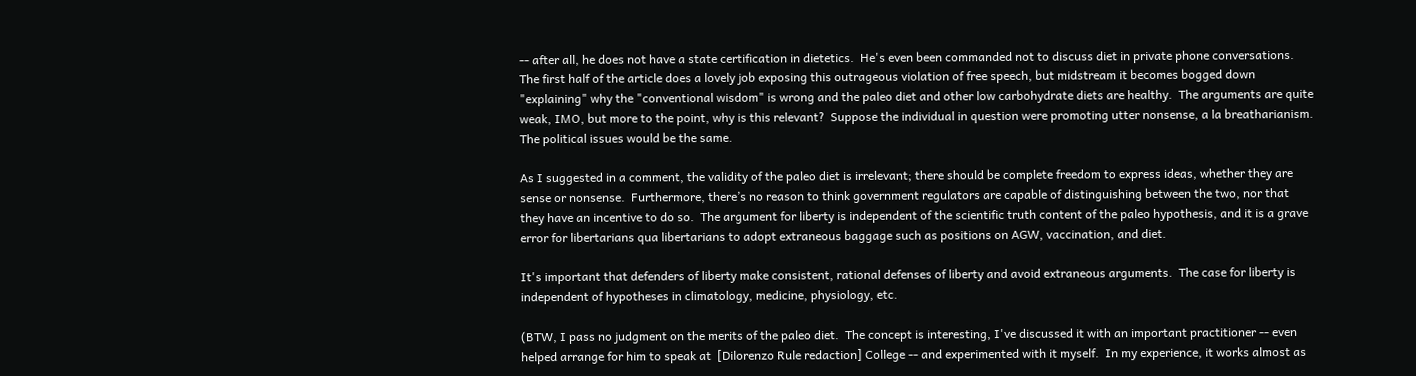-- after all, he does not have a state certification in dietetics.  He's even been commanded not to discuss diet in private phone conversations.  The first half of the article does a lovely job exposing this outrageous violation of free speech, but midstream it becomes bogged down "explaining" why the "conventional wisdom" is wrong and the paleo diet and other low carbohydrate diets are healthy.  The arguments are quite weak, IMO, but more to the point, why is this relevant?  Suppose the individual in question were promoting utter nonsense, a la breatharianism.  The political issues would be the same.

As I suggested in a comment, the validity of the paleo diet is irrelevant; there should be complete freedom to express ideas, whether they are sense or nonsense.  Furthermore, there’s no reason to think government regulators are capable of distinguishing between the two, nor that they have an incentive to do so.  The argument for liberty is independent of the scientific truth content of the paleo hypothesis, and it is a grave error for libertarians qua libertarians to adopt extraneous baggage such as positions on AGW, vaccination, and diet.

It's important that defenders of liberty make consistent, rational defenses of liberty and avoid extraneous arguments.  The case for liberty is independent of hypotheses in climatology, medicine, physiology, etc.

(BTW, I pass no judgment on the merits of the paleo diet.  The concept is interesting, I've discussed it with an important practitioner -- even helped arrange for him to speak at  [Dilorenzo Rule redaction] College -- and experimented with it myself.  In my experience, it works almost as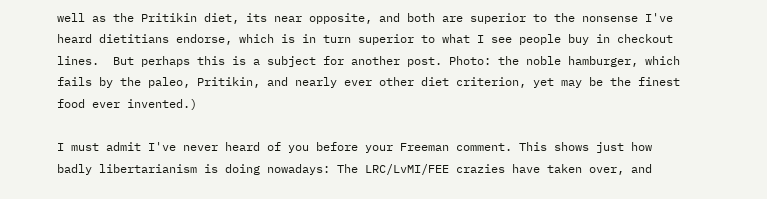well as the Pritikin diet, its near opposite, and both are superior to the nonsense I've heard dietitians endorse, which is in turn superior to what I see people buy in checkout lines.  But perhaps this is a subject for another post. Photo: the noble hamburger, which fails by the paleo, Pritikin, and nearly ever other diet criterion, yet may be the finest food ever invented.)

I must admit I've never heard of you before your Freeman comment. This shows just how badly libertarianism is doing nowadays: The LRC/LvMI/FEE crazies have taken over, and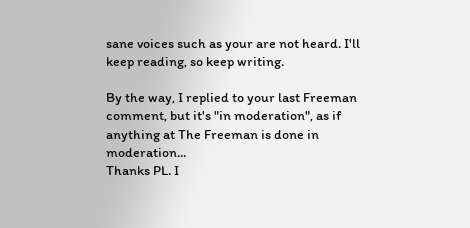sane voices such as your are not heard. I'll keep reading, so keep writing.

By the way, I replied to your last Freeman comment, but it's "in moderation", as if anything at The Freeman is done in moderation...
Thanks PL. I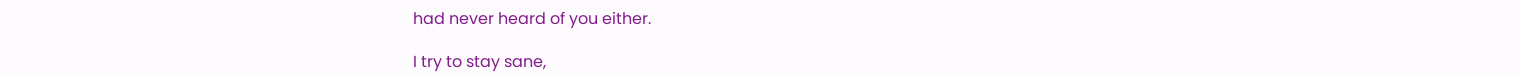had never heard of you either.

I try to stay sane,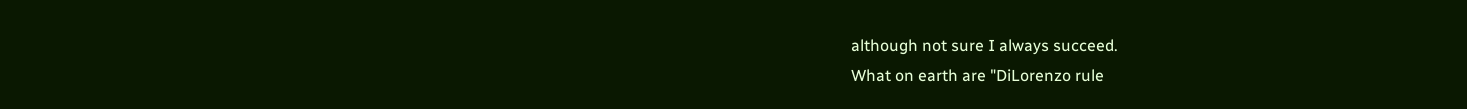although not sure I always succeed.
What on earth are "DiLorenzo rule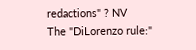redactions" ? NV
The "DiLorenzo rule:"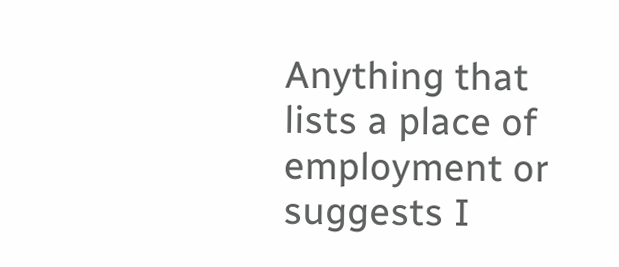Anything that lists a place of employment or suggests I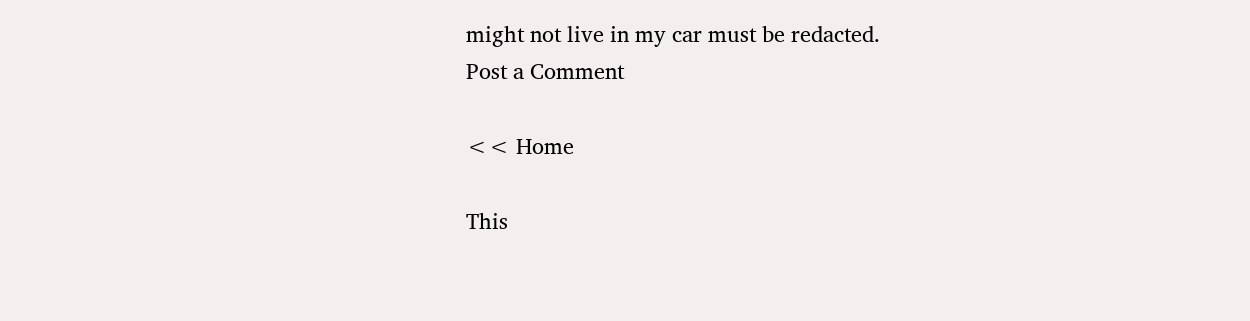might not live in my car must be redacted.
Post a Comment

<< Home

This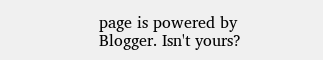page is powered by Blogger. Isn't yours?